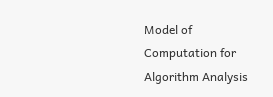Model of Computation for Algorithm Analysis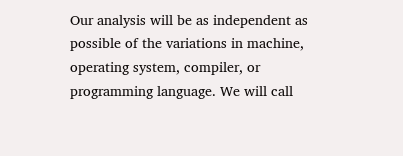Our analysis will be as independent as possible of the variations in machine, operating system, compiler, or programming language. We will call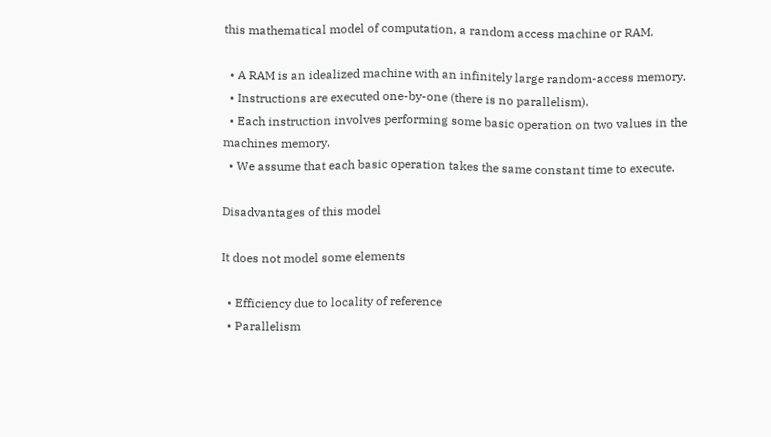this mathematical model of computation, a random access machine or RAM.

  • A RAM is an idealized machine with an infinitely large random-access memory.
  • Instructions are executed one-by-one (there is no parallelism).
  • Each instruction involves performing some basic operation on two values in the machines memory.
  • We assume that each basic operation takes the same constant time to execute.

Disadvantages of this model

It does not model some elements

  • Efficiency due to locality of reference
  • Parallelism